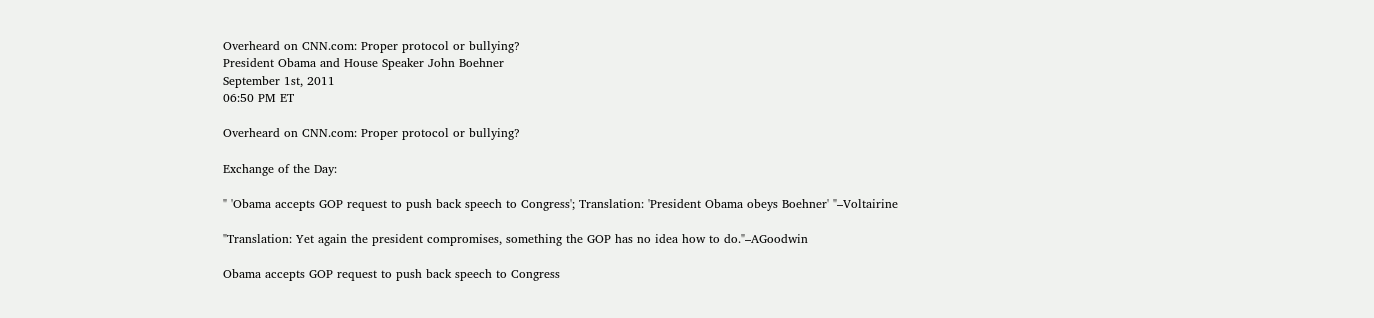Overheard on CNN.com: Proper protocol or bullying?
President Obama and House Speaker John Boehner
September 1st, 2011
06:50 PM ET

Overheard on CNN.com: Proper protocol or bullying?

Exchange of the Day:

" 'Obama accepts GOP request to push back speech to Congress'; Translation: 'President Obama obeys Boehner' "–Voltairine

"Translation: Yet again the president compromises, something the GOP has no idea how to do."–AGoodwin

Obama accepts GOP request to push back speech to Congress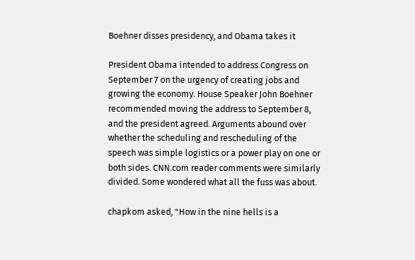Boehner disses presidency, and Obama takes it

President Obama intended to address Congress on September 7 on the urgency of creating jobs and growing the economy. House Speaker John Boehner recommended moving the address to September 8, and the president agreed. Arguments abound over whether the scheduling and rescheduling of the speech was simple logistics or a power play on one or both sides. CNN.com reader comments were similarly divided. Some wondered what all the fuss was about.

chapkom asked, "How in the nine hells is a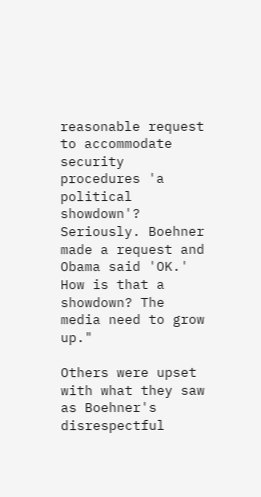reasonable request to accommodate security procedures 'a political showdown'? Seriously. Boehner made a request and Obama said 'OK.' How is that a showdown? The media need to grow up."

Others were upset with what they saw as Boehner's disrespectful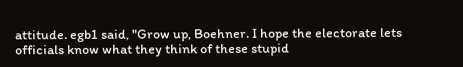attitude. egb1 said, "Grow up, Boehner. I hope the electorate lets officials know what they think of these stupid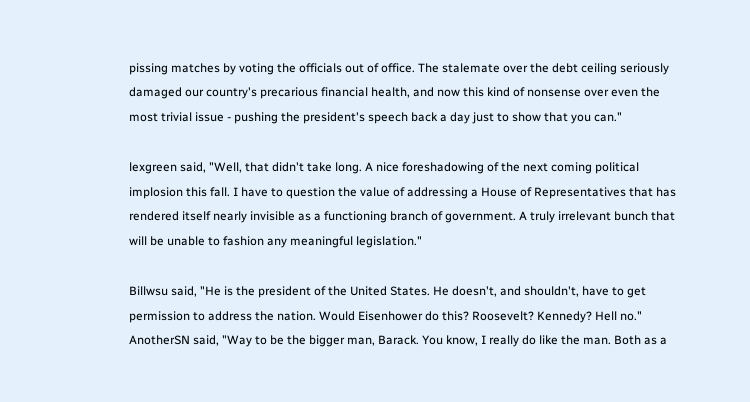pissing matches by voting the officials out of office. The stalemate over the debt ceiling seriously damaged our country's precarious financial health, and now this kind of nonsense over even the most trivial issue - pushing the president's speech back a day just to show that you can."

lexgreen said, "Well, that didn't take long. A nice foreshadowing of the next coming political implosion this fall. I have to question the value of addressing a House of Representatives that has rendered itself nearly invisible as a functioning branch of government. A truly irrelevant bunch that will be unable to fashion any meaningful legislation."

Billwsu said, "He is the president of the United States. He doesn't, and shouldn't, have to get permission to address the nation. Would Eisenhower do this? Roosevelt? Kennedy? Hell no." AnotherSN said, "Way to be the bigger man, Barack. You know, I really do like the man. Both as a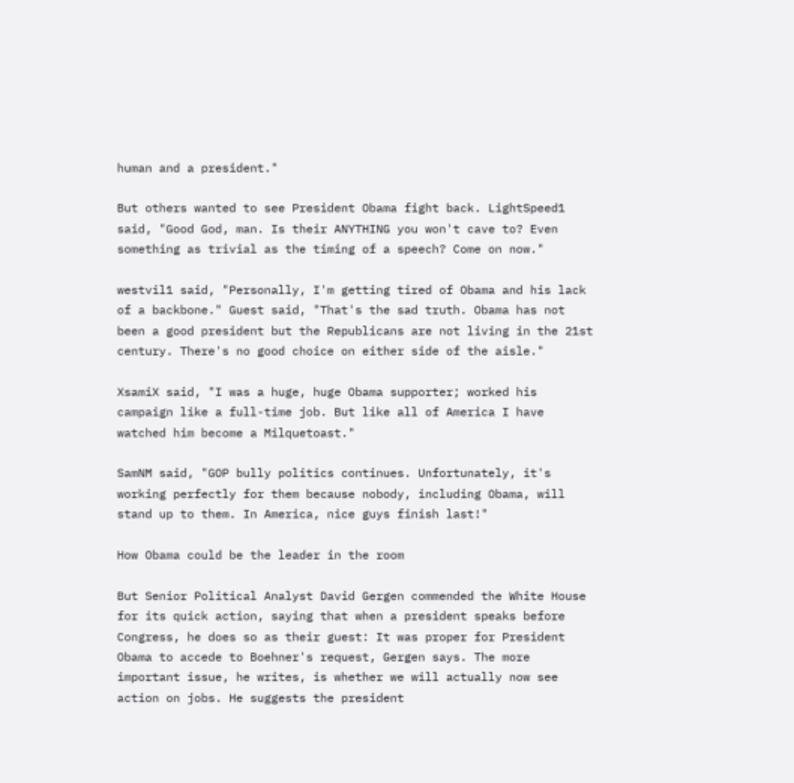human and a president."

But others wanted to see President Obama fight back. LightSpeed1 said, "Good God, man. Is their ANYTHING you won't cave to? Even something as trivial as the timing of a speech? Come on now."

westvil1 said, "Personally, I'm getting tired of Obama and his lack of a backbone." Guest said, "That's the sad truth. Obama has not been a good president but the Republicans are not living in the 21st century. There's no good choice on either side of the aisle."

XsamiX said, "I was a huge, huge Obama supporter; worked his campaign like a full-time job. But like all of America I have watched him become a Milquetoast."

SamNM said, "GOP bully politics continues. Unfortunately, it's working perfectly for them because nobody, including Obama, will stand up to them. In America, nice guys finish last!"

How Obama could be the leader in the room

But Senior Political Analyst David Gergen commended the White House for its quick action, saying that when a president speaks before Congress, he does so as their guest: It was proper for President Obama to accede to Boehner's request, Gergen says. The more important issue, he writes, is whether we will actually now see action on jobs. He suggests the president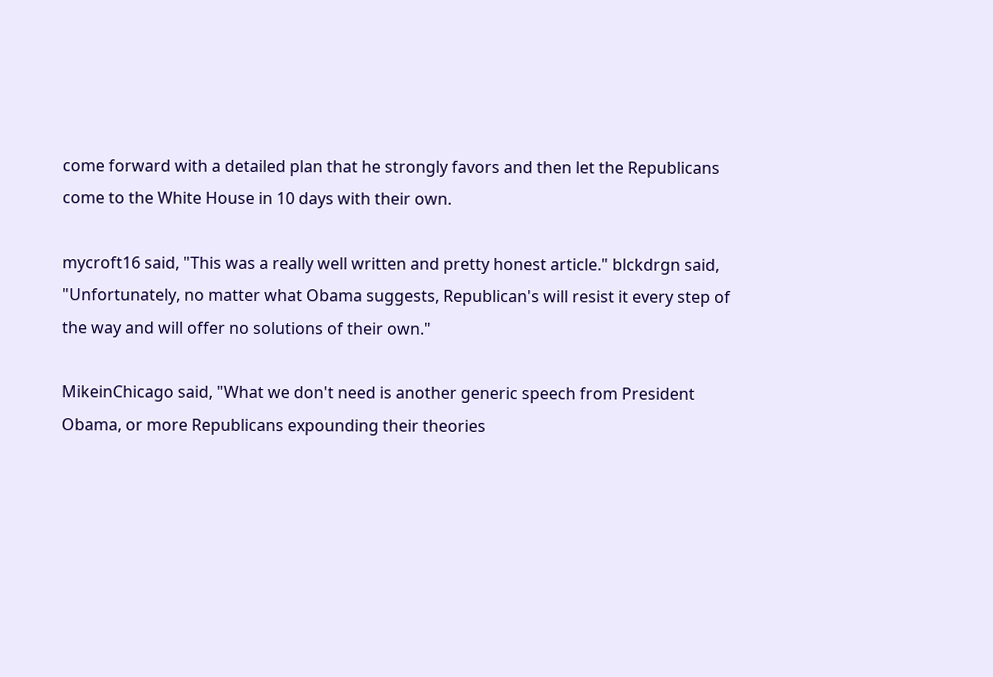come forward with a detailed plan that he strongly favors and then let the Republicans come to the White House in 10 days with their own.

mycroft16 said, "This was a really well written and pretty honest article." blckdrgn said, "Unfortunately, no matter what Obama suggests, Republican's will resist it every step of the way and will offer no solutions of their own."

MikeinChicago said, "What we don't need is another generic speech from President Obama, or more Republicans expounding their theories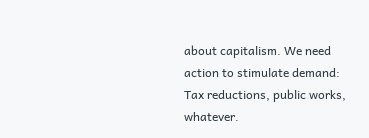about capitalism. We need action to stimulate demand: Tax reductions, public works, whatever.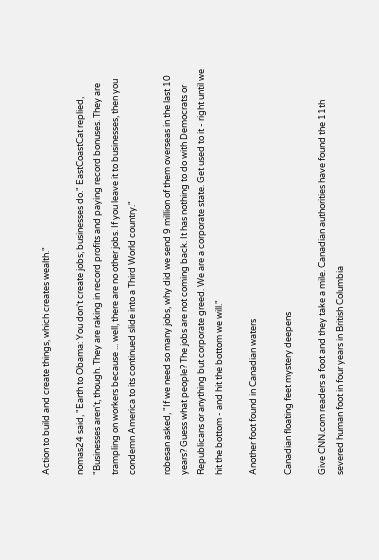Action to build and create things, which creates wealth."

nomas24 said, "Earth to Obama: You don't create jobs; businesses do." EastCoastCat replied, "Businesses aren't, though. They are raking in record profits and paying record bonuses. They are trampling on workers because ... well, there are no other jobs. If you leave it to businesses, then you condemn America to its continued slide into a Third World country."

robesan asked, "If we need so many jobs, why did we send 9 million of them overseas in the last 10 years? Guess what people? The jobs are not coming back. It has nothing to do with Democrats or Republicans or anything but corporate greed. We are a corporate state. Get used to it - right until we hit the bottom - and hit the bottom we will."

Another foot found in Canadian waters

Canadian floating feet mystery deepens

Give CNN.com readers a foot and they take a mile. Canadian authorities have found the 11th severed human foot in four years in British Columbia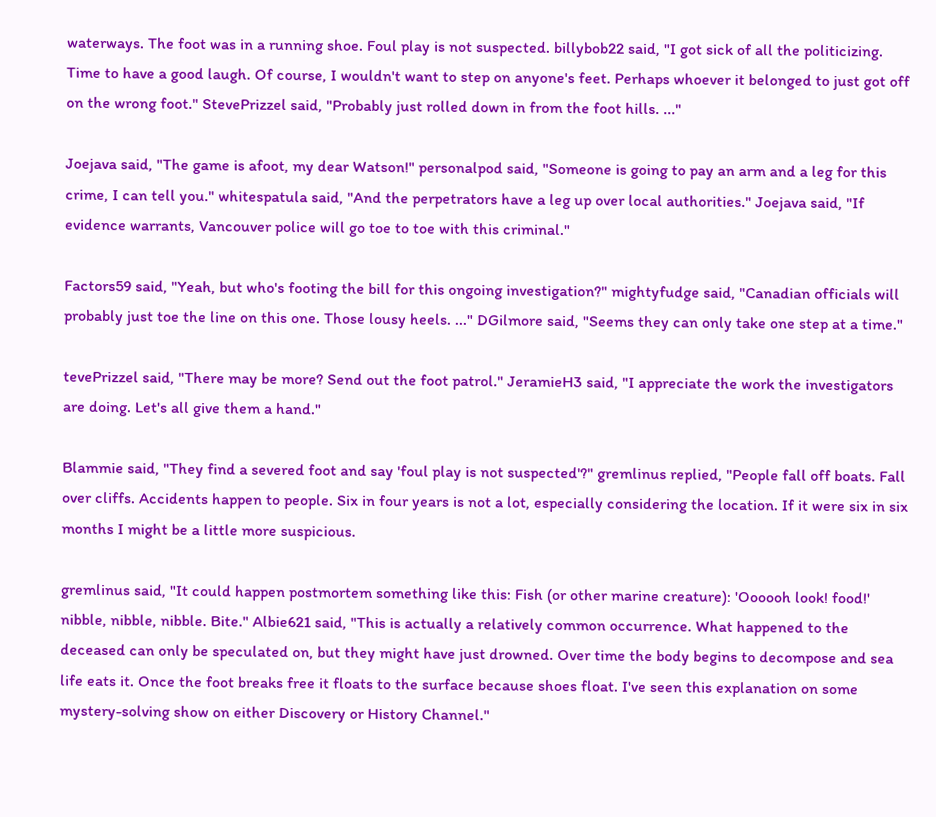waterways. The foot was in a running shoe. Foul play is not suspected. billybob22 said, "I got sick of all the politicizing. Time to have a good laugh. Of course, I wouldn't want to step on anyone's feet. Perhaps whoever it belonged to just got off on the wrong foot." StevePrizzel said, "Probably just rolled down in from the foot hills. ..."

Joejava said, "The game is afoot, my dear Watson!" personalpod said, "Someone is going to pay an arm and a leg for this crime, I can tell you." whitespatula said, "And the perpetrators have a leg up over local authorities." Joejava said, "If evidence warrants, Vancouver police will go toe to toe with this criminal."

Factors59 said, "Yeah, but who's footing the bill for this ongoing investigation?" mightyfudge said, "Canadian officials will probably just toe the line on this one. Those lousy heels. ..." DGilmore said, "Seems they can only take one step at a time."

tevePrizzel said, "There may be more? Send out the foot patrol." JeramieH3 said, "I appreciate the work the investigators are doing. Let's all give them a hand."

Blammie said, "They find a severed foot and say 'foul play is not suspected'?" gremlinus replied, "People fall off boats. Fall over cliffs. Accidents happen to people. Six in four years is not a lot, especially considering the location. If it were six in six months I might be a little more suspicious.

gremlinus said, "It could happen postmortem something like this: Fish (or other marine creature): 'Oooooh look! food!' nibble, nibble, nibble. Bite." Albie621 said, "This is actually a relatively common occurrence. What happened to the deceased can only be speculated on, but they might have just drowned. Over time the body begins to decompose and sea life eats it. Once the foot breaks free it floats to the surface because shoes float. I've seen this explanation on some mystery-solving show on either Discovery or History Channel."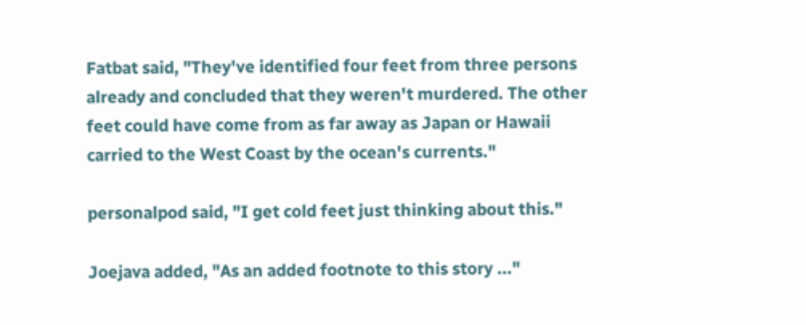Fatbat said, "They've identified four feet from three persons already and concluded that they weren't murdered. The other feet could have come from as far away as Japan or Hawaii carried to the West Coast by the ocean's currents."

personalpod said, "I get cold feet just thinking about this."

Joejava added, "As an added footnote to this story ..."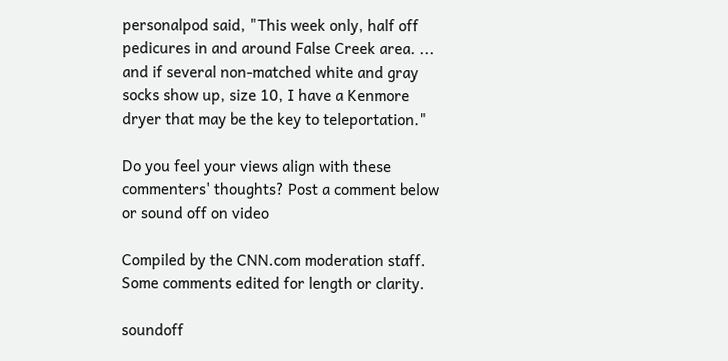personalpod said, "This week only, half off pedicures in and around False Creek area. ... and if several non-matched white and gray socks show up, size 10, I have a Kenmore dryer that may be the key to teleportation."

Do you feel your views align with these commenters' thoughts? Post a comment below or sound off on video

Compiled by the CNN.com moderation staff. Some comments edited for length or clarity.

soundoff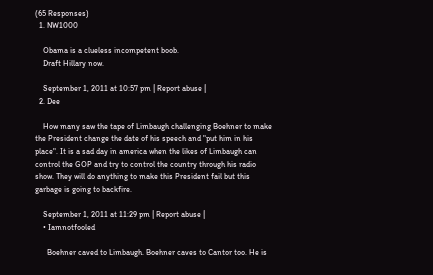(65 Responses)
  1. NW1000

    Obama is a clueless incompetent boob.
    Draft Hillary now.

    September 1, 2011 at 10:57 pm | Report abuse |
  2. Dee

    How many saw the tape of Limbaugh challenging Boehner to make the President change the date of his speech and "put him in his place". It is a sad day in america when the likes of Limbaugh can control the GOP and try to control the country through his radio show. They will do anything to make this President fail but this garbage is going to backfire.

    September 1, 2011 at 11:29 pm | Report abuse |
    • Iamnotfooled

      Boehner caved to Limbaugh. Boehner caves to Cantor too. He is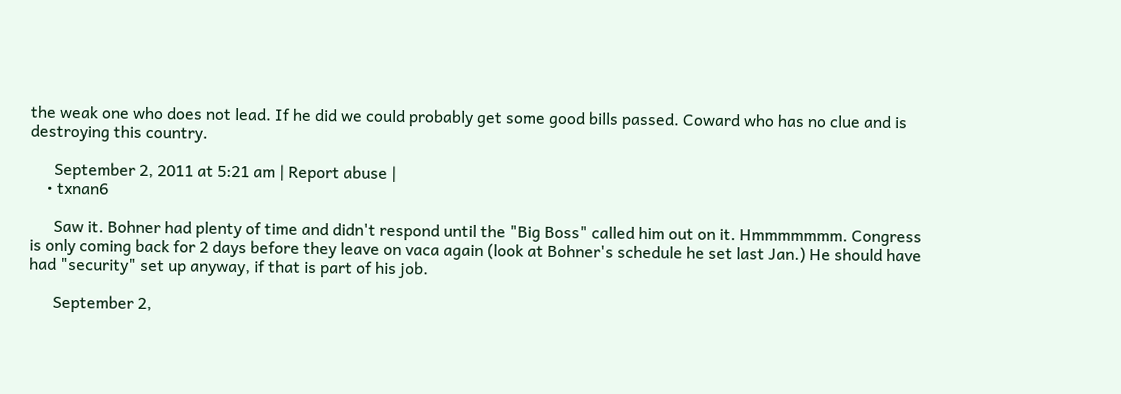the weak one who does not lead. If he did we could probably get some good bills passed. Coward who has no clue and is destroying this country.

      September 2, 2011 at 5:21 am | Report abuse |
    • txnan6

      Saw it. Bohner had plenty of time and didn't respond until the "Big Boss" called him out on it. Hmmmmmmm. Congress is only coming back for 2 days before they leave on vaca again (look at Bohner's schedule he set last Jan.) He should have had "security" set up anyway, if that is part of his job.

      September 2,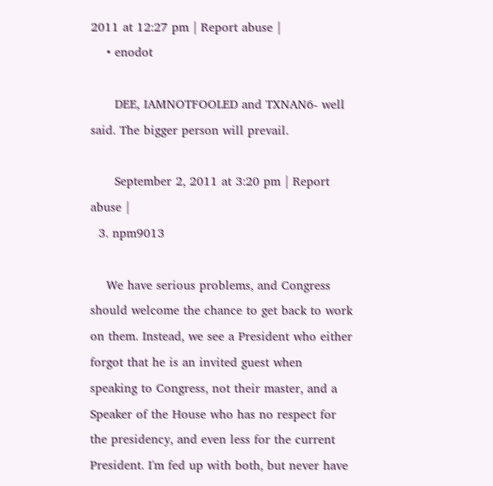2011 at 12:27 pm | Report abuse |
    • enodot

      DEE, IAMNOTFOOLED and TXNAN6- well said. The bigger person will prevail.

      September 2, 2011 at 3:20 pm | Report abuse |
  3. npm9013

    We have serious problems, and Congress should welcome the chance to get back to work on them. Instead, we see a President who either forgot that he is an invited guest when speaking to Congress, not their master, and a Speaker of the House who has no respect for the presidency, and even less for the current President. I'm fed up with both, but never have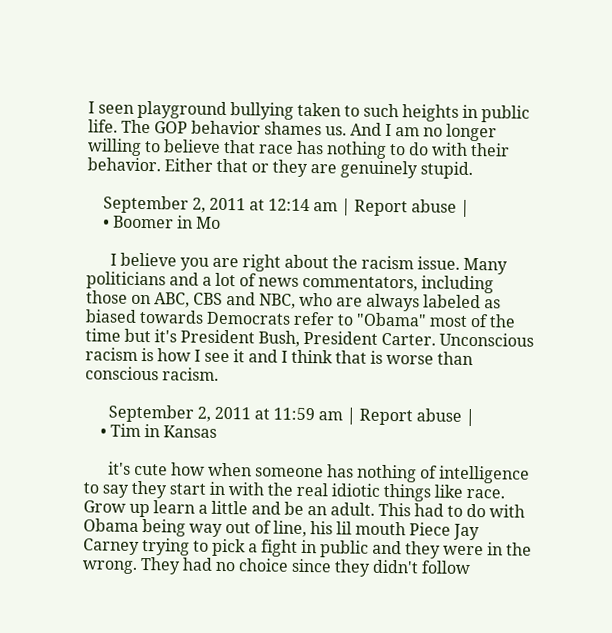I seen playground bullying taken to such heights in public life. The GOP behavior shames us. And I am no longer willing to believe that race has nothing to do with their behavior. Either that or they are genuinely stupid.

    September 2, 2011 at 12:14 am | Report abuse |
    • Boomer in Mo

      I believe you are right about the racism issue. Many politicians and a lot of news commentators, including those on ABC, CBS and NBC, who are always labeled as biased towards Democrats refer to "Obama" most of the time but it's President Bush, President Carter. Unconscious racism is how I see it and I think that is worse than conscious racism.

      September 2, 2011 at 11:59 am | Report abuse |
    • Tim in Kansas

      it's cute how when someone has nothing of intelligence to say they start in with the real idiotic things like race. Grow up learn a little and be an adult. This had to do with Obama being way out of line, his lil mouth Piece Jay Carney trying to pick a fight in public and they were in the wrong. They had no choice since they didn't follow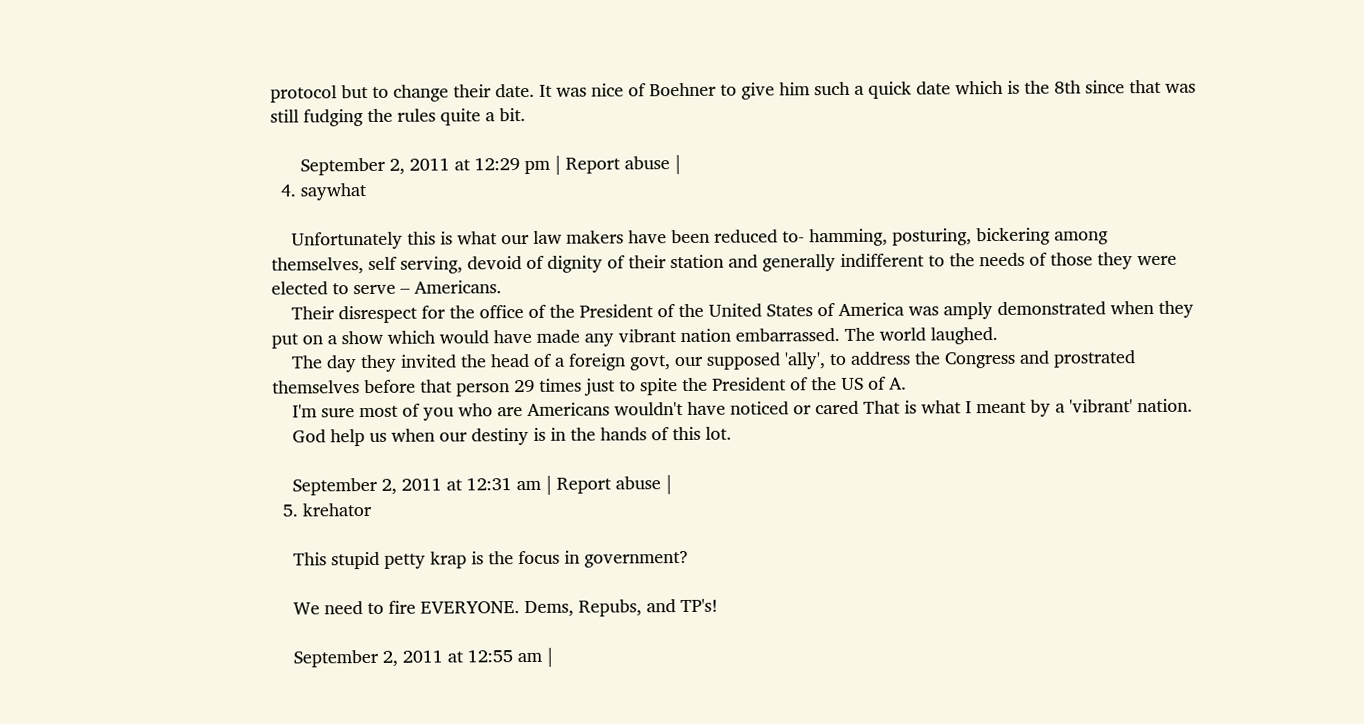protocol but to change their date. It was nice of Boehner to give him such a quick date which is the 8th since that was still fudging the rules quite a bit.

      September 2, 2011 at 12:29 pm | Report abuse |
  4. saywhat

    Unfortunately this is what our law makers have been reduced to- hamming, posturing, bickering among themselves, self serving, devoid of dignity of their station and generally indifferent to the needs of those they were elected to serve – Americans.
    Their disrespect for the office of the President of the United States of America was amply demonstrated when they put on a show which would have made any vibrant nation embarrassed. The world laughed.
    The day they invited the head of a foreign govt, our supposed 'ally', to address the Congress and prostrated themselves before that person 29 times just to spite the President of the US of A.
    I'm sure most of you who are Americans wouldn't have noticed or cared That is what I meant by a 'vibrant' nation.
    God help us when our destiny is in the hands of this lot.

    September 2, 2011 at 12:31 am | Report abuse |
  5. krehator

    This stupid petty krap is the focus in government?

    We need to fire EVERYONE. Dems, Repubs, and TP's!

    September 2, 2011 at 12:55 am |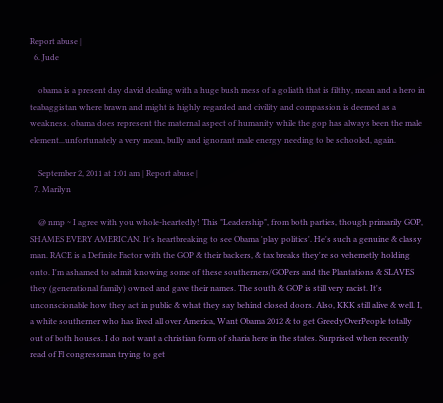Report abuse |
  6. Jude

    obama is a present day david dealing with a huge bush mess of a goliath that is filthy, mean and a hero in teabaggistan where brawn and might is highly regarded and civility and compassion is deemed as a weakness. obama does represent the maternal aspect of humanity while the gop has always been the male element...unfortunately a very mean, bully and ignorant male energy needing to be schooled, again.

    September 2, 2011 at 1:01 am | Report abuse |
  7. Marilyn

    @ nmp ~ I agree with you whole-heartedly! This "Leadership", from both parties, though primarily GOP, SHAMES EVERY AMERICAN. It's heartbreaking to see Obama 'play politics'. He's such a genuine & classy man. RACE is a Definite Factor with the GOP & their backers, & tax breaks they're so vehemetly holding onto. I'm ashamed to admit knowing some of these southerners/GOPers and the Plantations & SLAVES they (generational family) owned and gave their names. The south & GOP is still very racist. It's unconscionable how they act in public & what they say behind closed doors. Also, KKK still alive & well. I, a white southerner who has lived all over America, Want Obama 2012 & to get GreedyOverPeople totally out of both houses. I do not want a christian form of sharia here in the states. Surprised when recently read of Fl congressman trying to get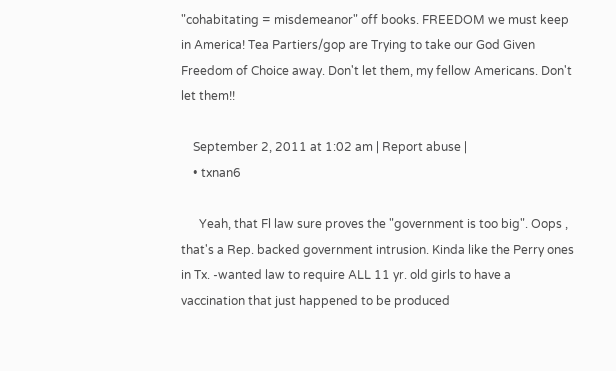"cohabitating = misdemeanor" off books. FREEDOM we must keep in America! Tea Partiers/gop are Trying to take our God Given Freedom of Choice away. Don't let them, my fellow Americans. Don't let them!!

    September 2, 2011 at 1:02 am | Report abuse |
    • txnan6

      Yeah, that Fl law sure proves the "government is too big". Oops , that's a Rep. backed government intrusion. Kinda like the Perry ones in Tx. -wanted law to require ALL 11 yr. old girls to have a vaccination that just happened to be produced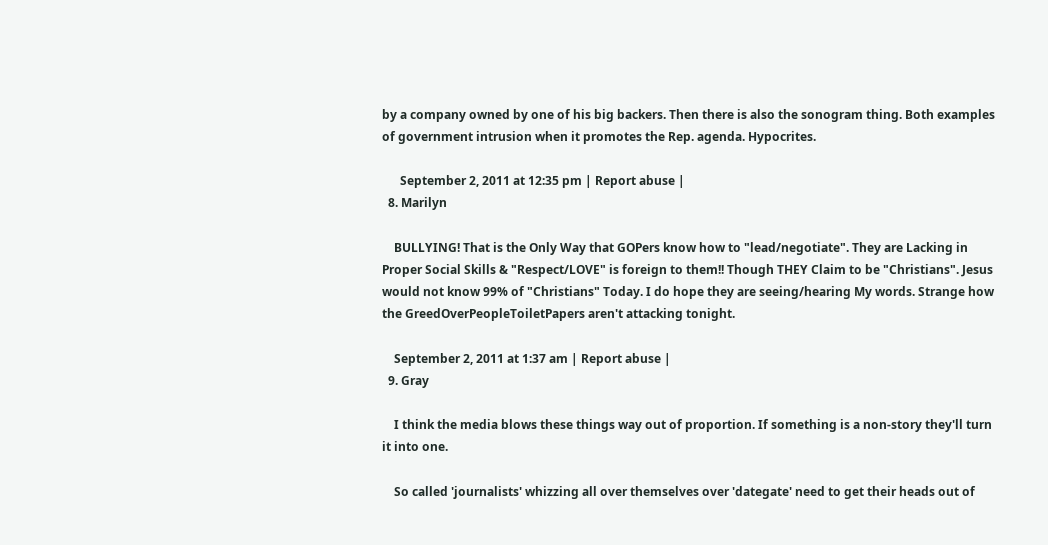by a company owned by one of his big backers. Then there is also the sonogram thing. Both examples of government intrusion when it promotes the Rep. agenda. Hypocrites.

      September 2, 2011 at 12:35 pm | Report abuse |
  8. Marilyn

    BULLYING! That is the Only Way that GOPers know how to "lead/negotiate". They are Lacking in Proper Social Skills & "Respect/LOVE" is foreign to them!! Though THEY Claim to be "Christians". Jesus would not know 99% of "Christians" Today. I do hope they are seeing/hearing My words. Strange how the GreedOverPeopleToiletPapers aren't attacking tonight.

    September 2, 2011 at 1:37 am | Report abuse |
  9. Gray

    I think the media blows these things way out of proportion. If something is a non-story they'll turn it into one.

    So called 'journalists' whizzing all over themselves over 'dategate' need to get their heads out of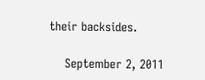their backsides.

    September 2, 2011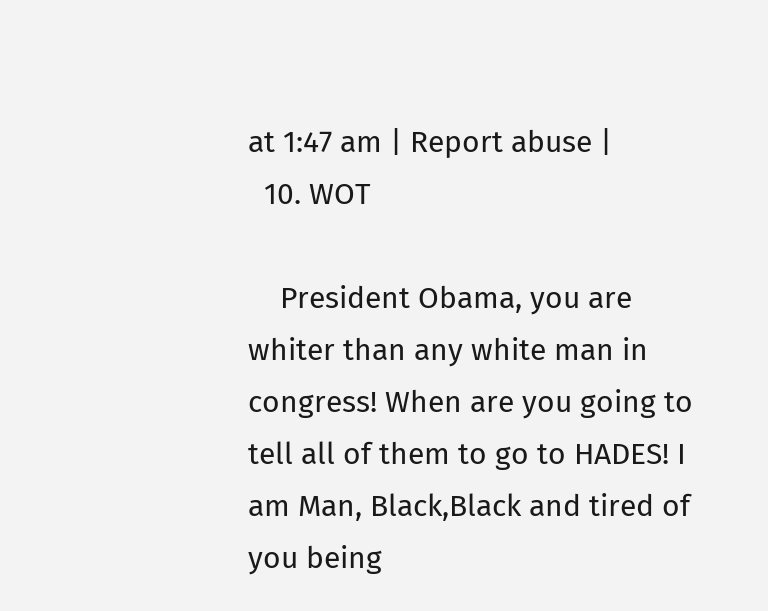at 1:47 am | Report abuse |
  10. WOT

    President Obama, you are whiter than any white man in congress! When are you going to tell all of them to go to HADES! I am Man, Black,Black and tired of you being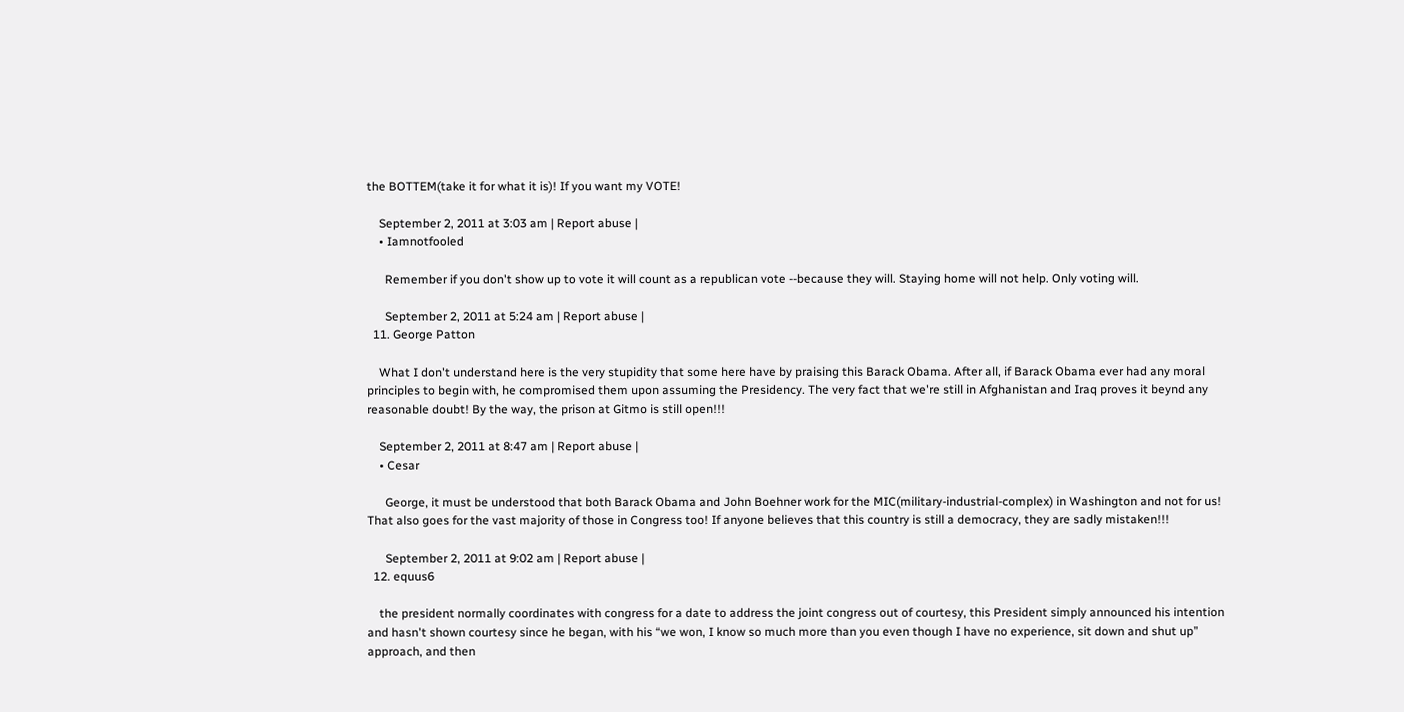the BOTTEM(take it for what it is)! If you want my VOTE!

    September 2, 2011 at 3:03 am | Report abuse |
    • Iamnotfooled

      Remember if you don't show up to vote it will count as a republican vote --because they will. Staying home will not help. Only voting will.

      September 2, 2011 at 5:24 am | Report abuse |
  11. George Patton

    What I don't understand here is the very stupidity that some here have by praising this Barack Obama. After all, if Barack Obama ever had any moral principles to begin with, he compromised them upon assuming the Presidency. The very fact that we're still in Afghanistan and Iraq proves it beynd any reasonable doubt! By the way, the prison at Gitmo is still open!!!

    September 2, 2011 at 8:47 am | Report abuse |
    • Cesar

      George, it must be understood that both Barack Obama and John Boehner work for the MIC(military-industrial-complex) in Washington and not for us! That also goes for the vast majority of those in Congress too! If anyone believes that this country is still a democracy, they are sadly mistaken!!!

      September 2, 2011 at 9:02 am | Report abuse |
  12. equus6

    the president normally coordinates with congress for a date to address the joint congress out of courtesy, this President simply announced his intention and hasn't shown courtesy since he began, with his “we won, I know so much more than you even though I have no experience, sit down and shut up” approach, and then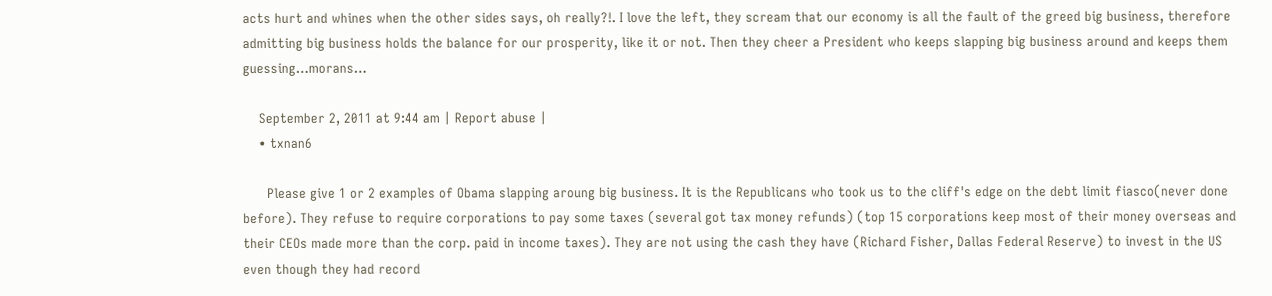acts hurt and whines when the other sides says, oh really?!. I love the left, they scream that our economy is all the fault of the greed big business, therefore admitting big business holds the balance for our prosperity, like it or not. Then they cheer a President who keeps slapping big business around and keeps them guessing…morans…

    September 2, 2011 at 9:44 am | Report abuse |
    • txnan6

      Please give 1 or 2 examples of Obama slapping aroung big business. It is the Republicans who took us to the cliff's edge on the debt limit fiasco(never done before). They refuse to require corporations to pay some taxes (several got tax money refunds) (top 15 corporations keep most of their money overseas and their CEOs made more than the corp. paid in income taxes). They are not using the cash they have (Richard Fisher, Dallas Federal Reserve) to invest in the US even though they had record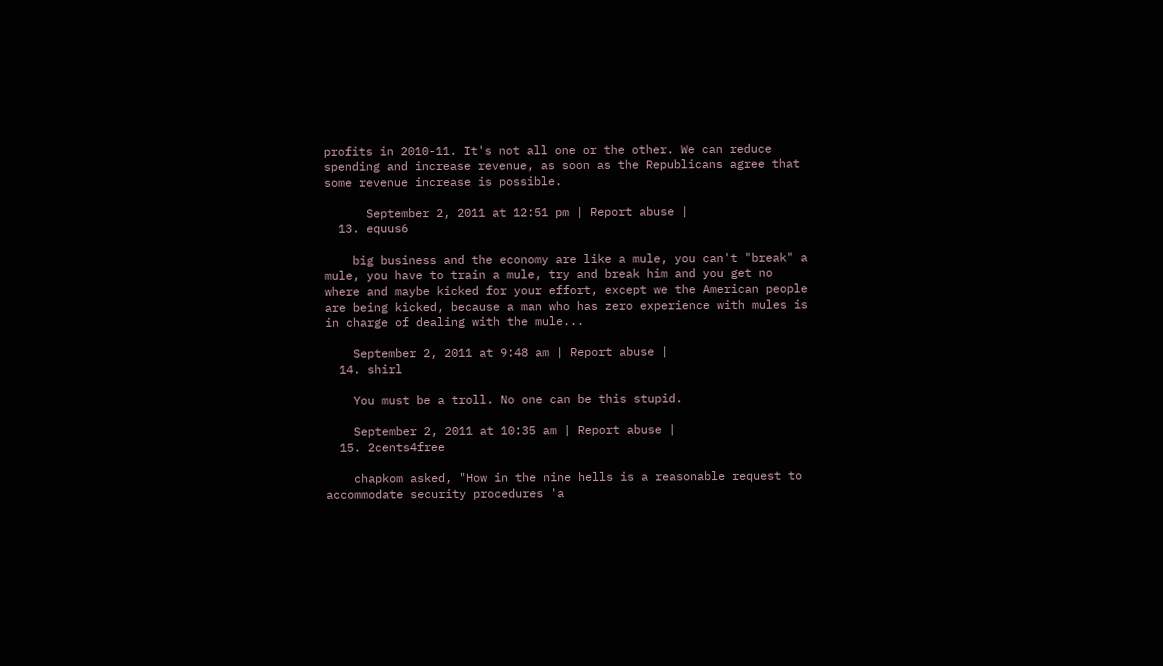profits in 2010-11. It's not all one or the other. We can reduce spending and increase revenue, as soon as the Republicans agree that some revenue increase is possible.

      September 2, 2011 at 12:51 pm | Report abuse |
  13. equus6

    big business and the economy are like a mule, you can't "break" a mule, you have to train a mule, try and break him and you get no where and maybe kicked for your effort, except we the American people are being kicked, because a man who has zero experience with mules is in charge of dealing with the mule...

    September 2, 2011 at 9:48 am | Report abuse |
  14. shirl

    You must be a troll. No one can be this stupid.

    September 2, 2011 at 10:35 am | Report abuse |
  15. 2cents4free

    chapkom asked, "How in the nine hells is a reasonable request to accommodate security procedures 'a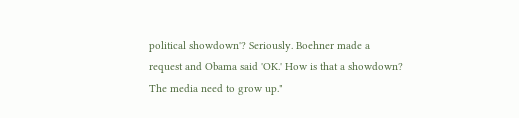political showdown'? Seriously. Boehner made a request and Obama said 'OK.' How is that a showdown? The media need to grow up."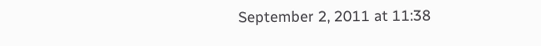September 2, 2011 at 11:38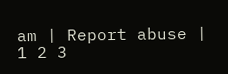am | Report abuse |
1 2 3